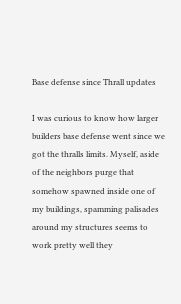Base defense since Thrall updates

I was curious to know how larger builders base defense went since we got the thralls limits. Myself, aside of the neighbors purge that somehow spawned inside one of my buildings, spamming palisades around my structures seems to work pretty well they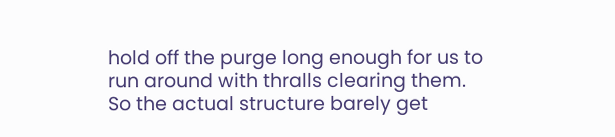hold off the purge long enough for us to run around with thralls clearing them. So the actual structure barely get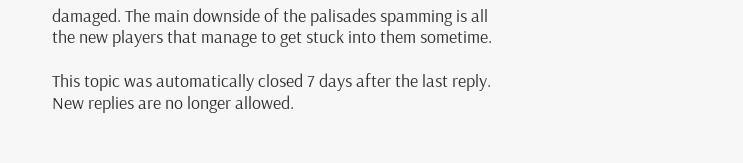damaged. The main downside of the palisades spamming is all the new players that manage to get stuck into them sometime.

This topic was automatically closed 7 days after the last reply. New replies are no longer allowed.